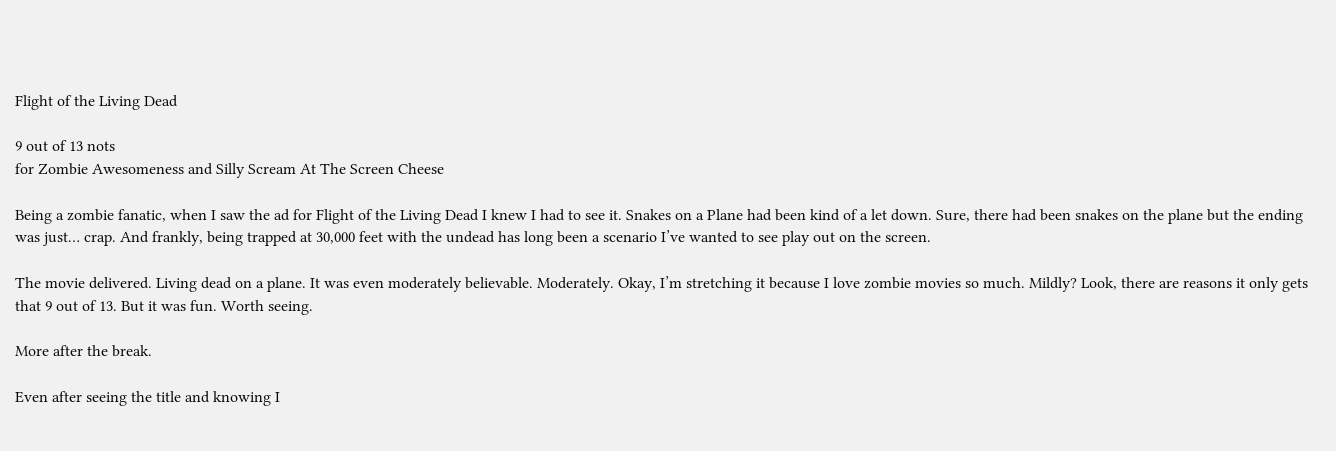Flight of the Living Dead

9 out of 13 nots
for Zombie Awesomeness and Silly Scream At The Screen Cheese

Being a zombie fanatic, when I saw the ad for Flight of the Living Dead I knew I had to see it. Snakes on a Plane had been kind of a let down. Sure, there had been snakes on the plane but the ending was just… crap. And frankly, being trapped at 30,000 feet with the undead has long been a scenario I’ve wanted to see play out on the screen.

The movie delivered. Living dead on a plane. It was even moderately believable. Moderately. Okay, I’m stretching it because I love zombie movies so much. Mildly? Look, there are reasons it only gets that 9 out of 13. But it was fun. Worth seeing.

More after the break.

Even after seeing the title and knowing I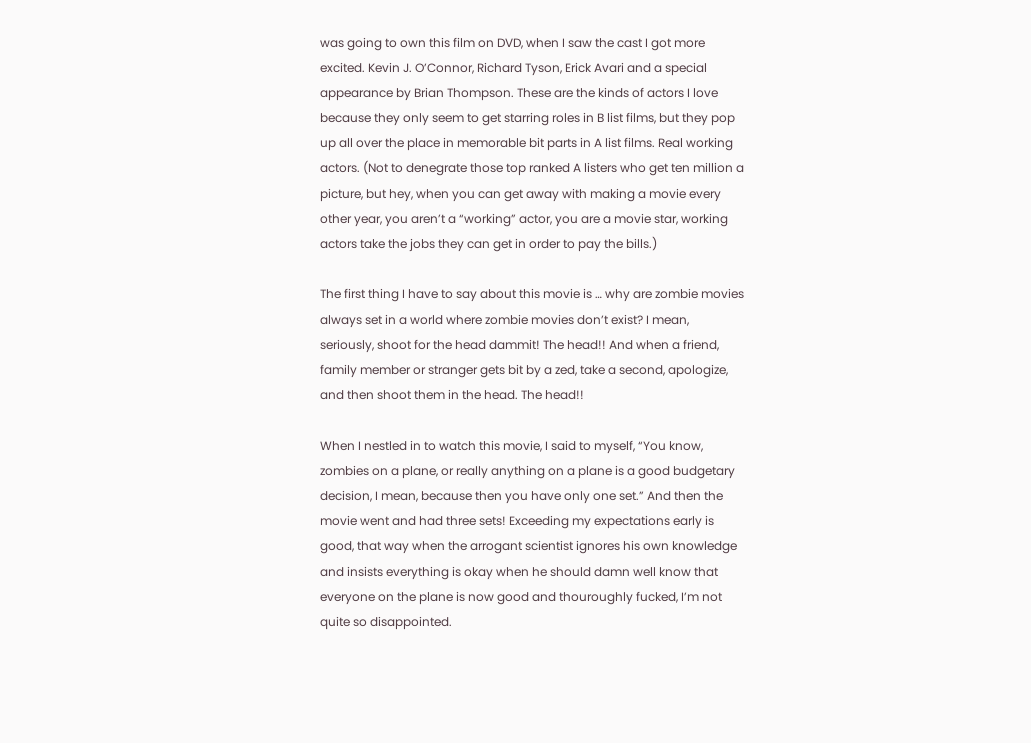was going to own this film on DVD, when I saw the cast I got more excited. Kevin J. O’Connor, Richard Tyson, Erick Avari and a special appearance by Brian Thompson. These are the kinds of actors I love because they only seem to get starring roles in B list films, but they pop up all over the place in memorable bit parts in A list films. Real working actors. (Not to denegrate those top ranked A listers who get ten million a picture, but hey, when you can get away with making a movie every other year, you aren’t a “working” actor, you are a movie star, working actors take the jobs they can get in order to pay the bills.)

The first thing I have to say about this movie is … why are zombie movies always set in a world where zombie movies don’t exist? I mean, seriously, shoot for the head dammit! The head!! And when a friend, family member or stranger gets bit by a zed, take a second, apologize, and then shoot them in the head. The head!!

When I nestled in to watch this movie, I said to myself, “You know, zombies on a plane, or really anything on a plane is a good budgetary decision, I mean, because then you have only one set.” And then the movie went and had three sets! Exceeding my expectations early is good, that way when the arrogant scientist ignores his own knowledge and insists everything is okay when he should damn well know that everyone on the plane is now good and thouroughly fucked, I’m not quite so disappointed.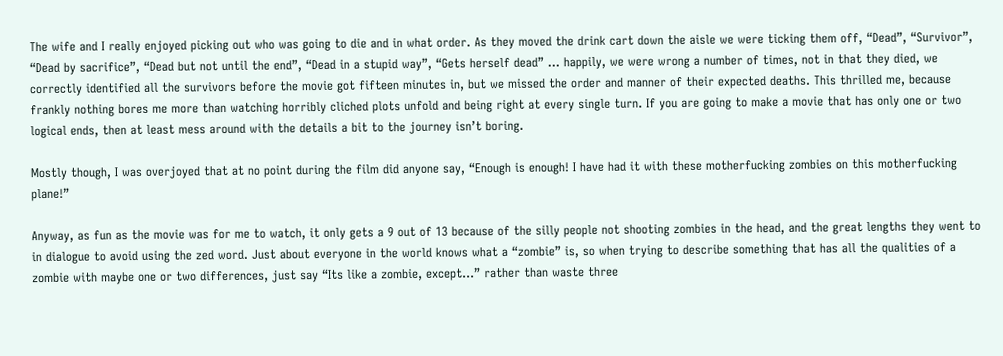The wife and I really enjoyed picking out who was going to die and in what order. As they moved the drink cart down the aisle we were ticking them off, “Dead”, “Survivor”, “Dead by sacrifice”, “Dead but not until the end”, “Dead in a stupid way”, “Gets herself dead” … happily, we were wrong a number of times, not in that they died, we correctly identified all the survivors before the movie got fifteen minutes in, but we missed the order and manner of their expected deaths. This thrilled me, because frankly nothing bores me more than watching horribly cliched plots unfold and being right at every single turn. If you are going to make a movie that has only one or two logical ends, then at least mess around with the details a bit to the journey isn’t boring.

Mostly though, I was overjoyed that at no point during the film did anyone say, “Enough is enough! I have had it with these motherfucking zombies on this motherfucking plane!”

Anyway, as fun as the movie was for me to watch, it only gets a 9 out of 13 because of the silly people not shooting zombies in the head, and the great lengths they went to in dialogue to avoid using the zed word. Just about everyone in the world knows what a “zombie” is, so when trying to describe something that has all the qualities of a zombie with maybe one or two differences, just say “Its like a zombie, except…” rather than waste three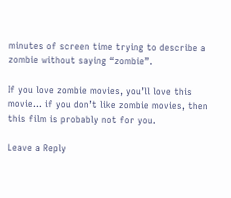minutes of screen time trying to describe a zombie without saying “zombie”.

If you love zombie movies, you’ll love this movie… if you don’t like zombie movies, then this film is probably not for you.

Leave a Reply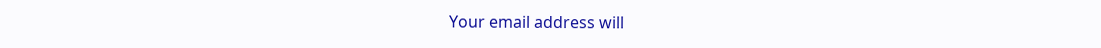Your email address will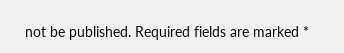not be published. Required fields are marked *